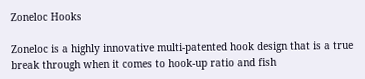Zoneloc Hooks

Zoneloc is a highly innovative multi-patented hook design that is a true break through when it comes to hook-up ratio and fish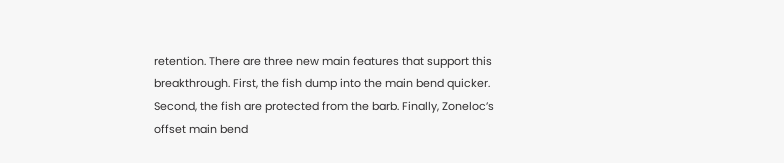retention. There are three new main features that support this breakthrough. First, the fish dump into the main bend quicker. Second, the fish are protected from the barb. Finally, Zoneloc’s offset main bend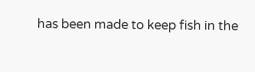has been made to keep fish in the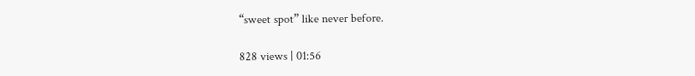“sweet spot” like never before.

828 views | 01:56